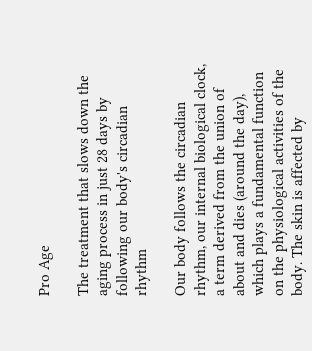Pro Age

The treatment that slows down the aging process in just 28 days by following our body's circadian rhythm

Our body follows the circadian rhythm, our internal biological clock, a term derived from the union of about and dies (around the day), which plays a fundamental function on the physiological activities of the body. The skin is affected by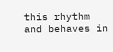this rhythm and behaves in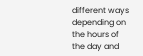different ways depending on the hours of the day and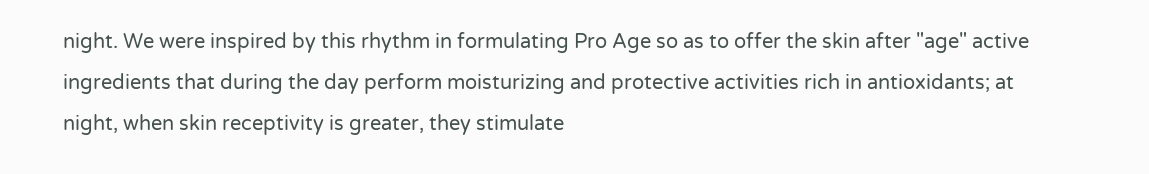night. We were inspired by this rhythm in formulating Pro Age so as to offer the skin after "age" active ingredients that during the day perform moisturizing and protective activities rich in antioxidants; at night, when skin receptivity is greater, they stimulate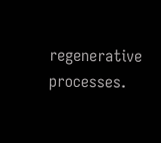regenerative processes.